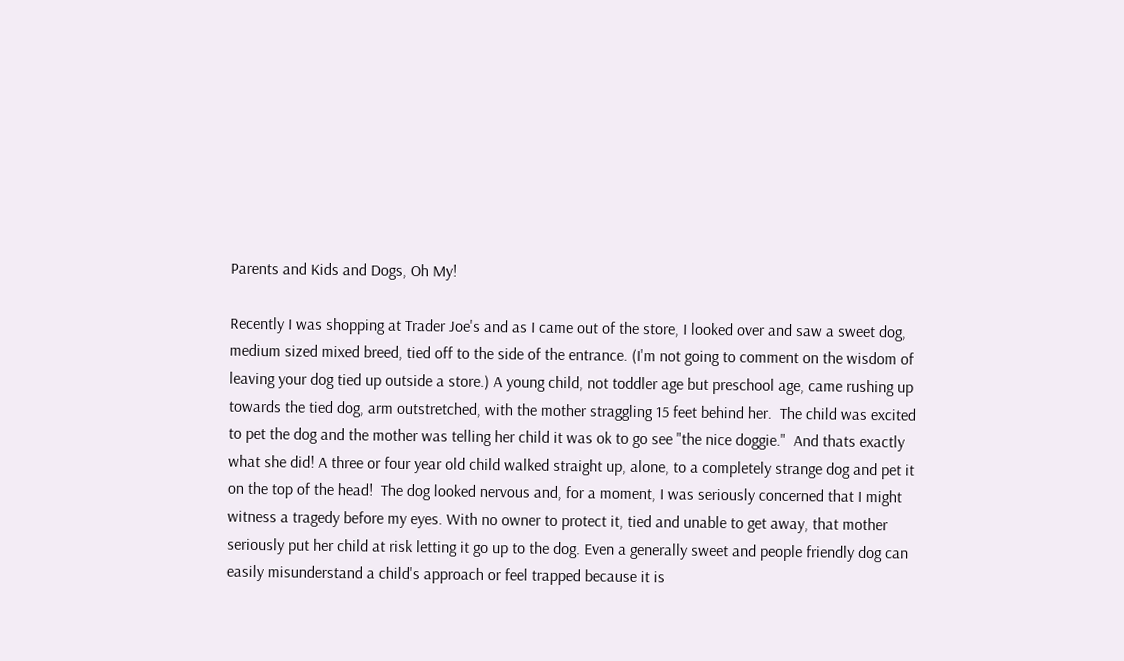Parents and Kids and Dogs, Oh My!

Recently I was shopping at Trader Joe's and as I came out of the store, I looked over and saw a sweet dog, medium sized mixed breed, tied off to the side of the entrance. (I'm not going to comment on the wisdom of leaving your dog tied up outside a store.) A young child, not toddler age but preschool age, came rushing up towards the tied dog, arm outstretched, with the mother straggling 15 feet behind her.  The child was excited to pet the dog and the mother was telling her child it was ok to go see "the nice doggie."  And thats exactly what she did! A three or four year old child walked straight up, alone, to a completely strange dog and pet it on the top of the head!  The dog looked nervous and, for a moment, I was seriously concerned that I might witness a tragedy before my eyes. With no owner to protect it, tied and unable to get away, that mother seriously put her child at risk letting it go up to the dog. Even a generally sweet and people friendly dog can easily misunderstand a child's approach or feel trapped because it is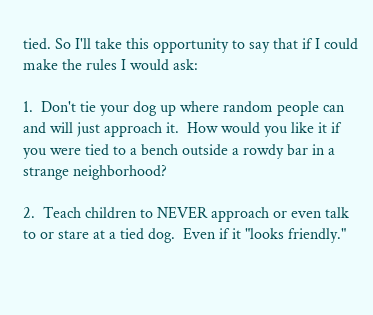tied. So I'll take this opportunity to say that if I could make the rules I would ask:

1.  Don't tie your dog up where random people can and will just approach it.  How would you like it if you were tied to a bench outside a rowdy bar in a strange neighborhood?

2.  Teach children to NEVER approach or even talk to or stare at a tied dog.  Even if it "looks friendly."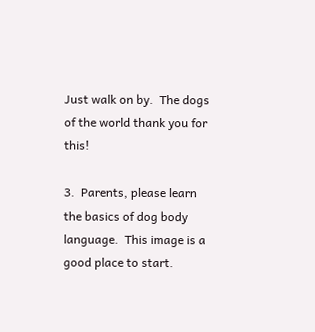Just walk on by.  The dogs of the world thank you for this!

3.  Parents, please learn the basics of dog body language.  This image is a good place to start.